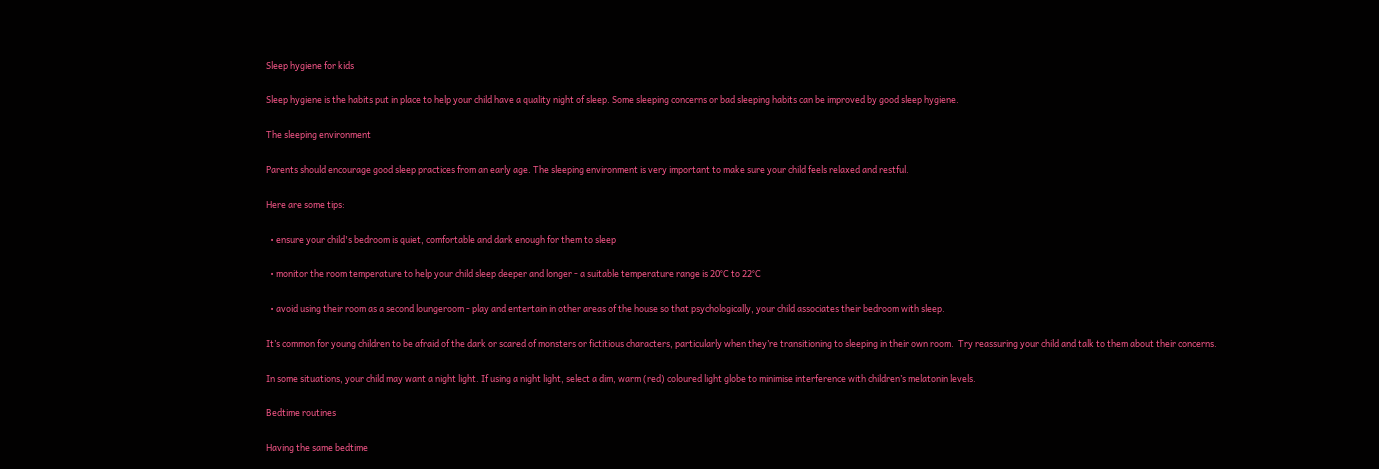Sleep hygiene for kids

Sleep hygiene is the habits put in place to help your child have a quality night of sleep. Some sleeping concerns or bad sleeping habits can be improved by good sleep hygiene.

The sleeping environment

Parents should encourage good sleep practices from an early age. The sleeping environment is very important to make sure your child feels relaxed and restful.

Here are some tips:

  • ensure your child's bedroom is quiet, comfortable and dark enough for them to sleep

  • monitor the room temperature to help your child sleep deeper and longer - a suitable temperature range is 20°C to 22°C

  • avoid using their room as a second loungeroom - play and entertain in other areas of the house so that psychologically, your child associates their bedroom with sleep.

It’s common for young children to be afraid of the dark or scared of monsters or fictitious characters, particularly when they’re transitioning to sleeping in their own room.  Try reassuring your child and talk to them about their concerns.

In some situations, your child may want a night light. If using a night light, select a dim, warm (red) coloured light globe to minimise interference with children’s melatonin levels.

Bedtime routines

Having the same bedtime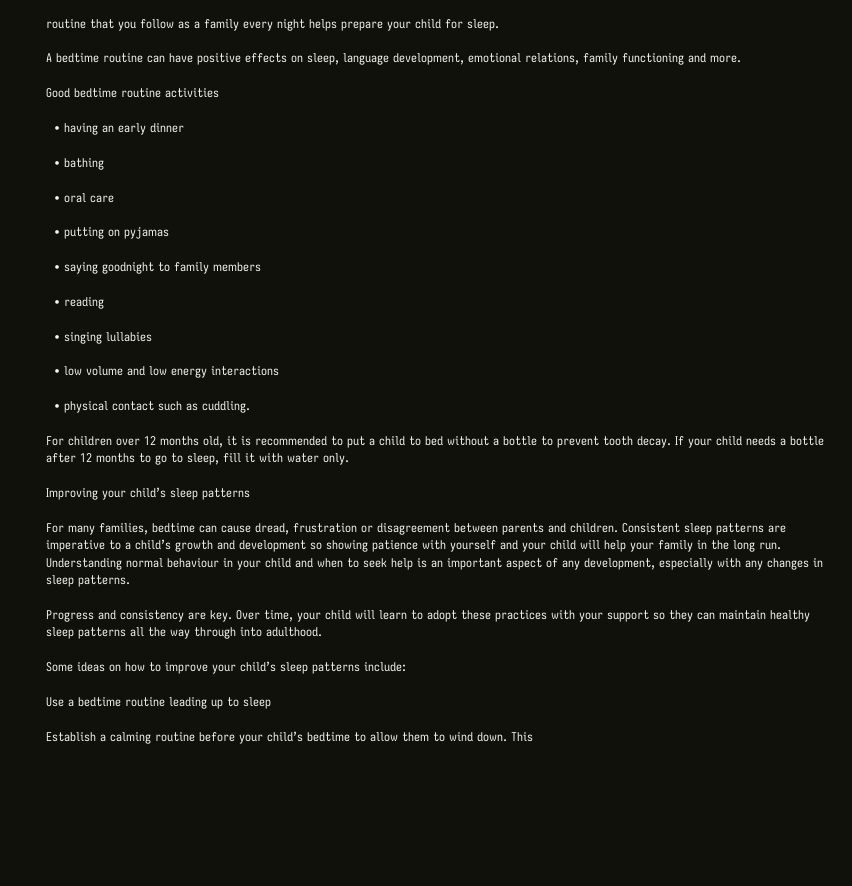routine that you follow as a family every night helps prepare your child for sleep.

A bedtime routine can have positive effects on sleep, language development, emotional relations, family functioning and more.

Good bedtime routine activities

  • having an early dinner

  • bathing

  • oral care

  • putting on pyjamas

  • saying goodnight to family members

  • reading

  • singing lullabies

  • low volume and low energy interactions

  • physical contact such as cuddling.

For children over 12 months old, it is recommended to put a child to bed without a bottle to prevent tooth decay. If your child needs a bottle after 12 months to go to sleep, fill it with water only.

Improving your child’s sleep patterns

For many families, bedtime can cause dread, frustration or disagreement between parents and children. Consistent sleep patterns are imperative to a child’s growth and development so showing patience with yourself and your child will help your family in the long run. Understanding normal behaviour in your child and when to seek help is an important aspect of any development, especially with any changes in sleep patterns.

Progress and consistency are key. Over time, your child will learn to adopt these practices with your support so they can maintain healthy sleep patterns all the way through into adulthood.

Some ideas on how to improve your child’s sleep patterns include:

Use a bedtime routine leading up to sleep

Establish a calming routine before your child’s bedtime to allow them to wind down. This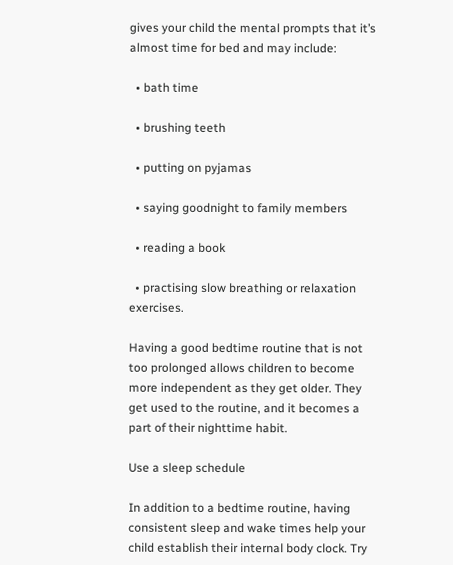gives your child the mental prompts that it’s almost time for bed and may include:

  • bath time

  • brushing teeth

  • putting on pyjamas

  • saying goodnight to family members

  • reading a book

  • practising slow breathing or relaxation exercises.

Having a good bedtime routine that is not too prolonged allows children to become more independent as they get older. They get used to the routine, and it becomes a part of their nighttime habit.

Use a sleep schedule

In addition to a bedtime routine, having consistent sleep and wake times help your child establish their internal body clock. Try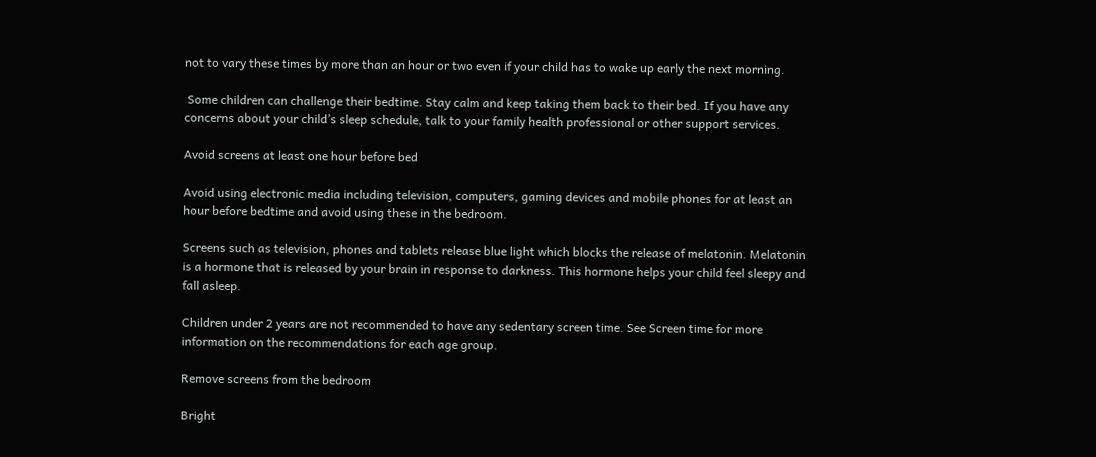not to vary these times by more than an hour or two even if your child has to wake up early the next morning.

 Some children can challenge their bedtime. Stay calm and keep taking them back to their bed. If you have any concerns about your child’s sleep schedule, talk to your family health professional or other support services.

Avoid screens at least one hour before bed

Avoid using electronic media including television, computers, gaming devices and mobile phones for at least an hour before bedtime and avoid using these in the bedroom.

Screens such as television, phones and tablets release blue light which blocks the release of melatonin. Melatonin is a hormone that is released by your brain in response to darkness. This hormone helps your child feel sleepy and fall asleep.

Children under 2 years are not recommended to have any sedentary screen time. See Screen time for more information on the recommendations for each age group.

Remove screens from the bedroom

Bright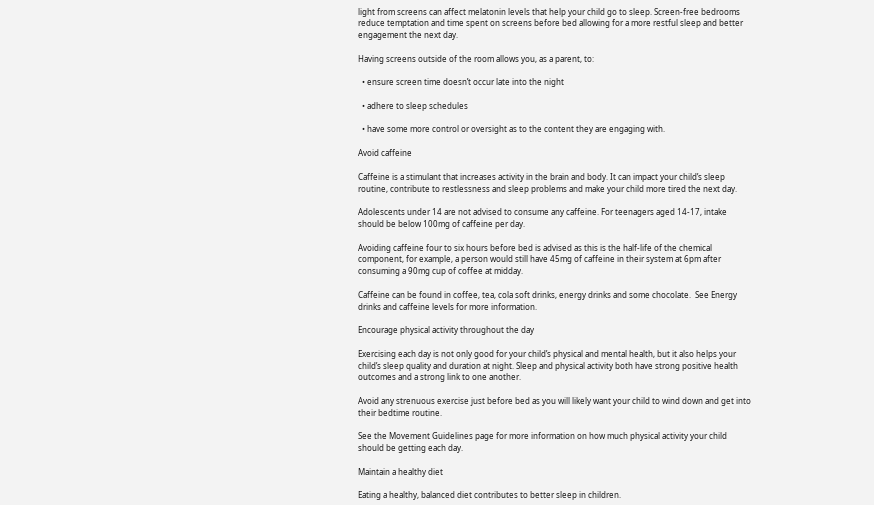light from screens can affect melatonin levels that help your child go to sleep. Screen-free bedrooms reduce temptation and time spent on screens before bed allowing for a more restful sleep and better engagement the next day.

Having screens outside of the room allows you, as a parent, to:

  • ensure screen time doesn’t occur late into the night

  • adhere to sleep schedules

  • have some more control or oversight as to the content they are engaging with.

Avoid caffeine

Caffeine is a stimulant that increases activity in the brain and body. It can impact your child’s sleep routine, contribute to restlessness and sleep problems and make your child more tired the next day.

Adolescents under 14 are not advised to consume any caffeine. For teenagers aged 14-17, intake should be below 100mg of caffeine per day.

Avoiding caffeine four to six hours before bed is advised as this is the half-life of the chemical component, for example, a person would still have 45mg of caffeine in their system at 6pm after consuming a 90mg cup of coffee at midday.

Caffeine can be found in coffee, tea, cola soft drinks, energy drinks and some chocolate.  See Energy drinks and caffeine levels for more information.

Encourage physical activity throughout the day

Exercising each day is not only good for your child’s physical and mental health, but it also helps your child’s sleep quality and duration at night. Sleep and physical activity both have strong positive health outcomes and a strong link to one another.

Avoid any strenuous exercise just before bed as you will likely want your child to wind down and get into their bedtime routine.

See the Movement Guidelines page for more information on how much physical activity your child should be getting each day.

Maintain a healthy diet

Eating a healthy, balanced diet contributes to better sleep in children.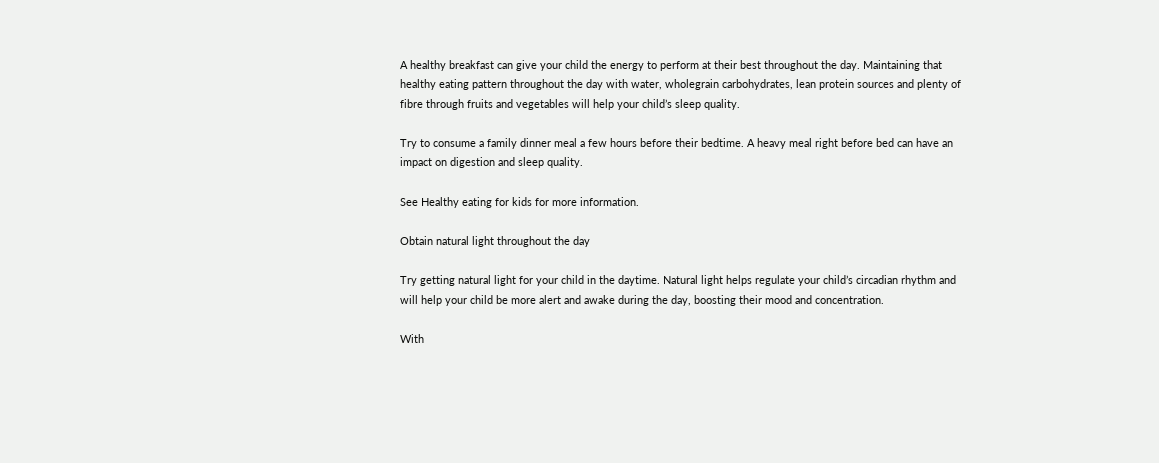A healthy breakfast can give your child the energy to perform at their best throughout the day. Maintaining that healthy eating pattern throughout the day with water, wholegrain carbohydrates, lean protein sources and plenty of fibre through fruits and vegetables will help your child’s sleep quality.

Try to consume a family dinner meal a few hours before their bedtime. A heavy meal right before bed can have an impact on digestion and sleep quality.

See Healthy eating for kids for more information.

Obtain natural light throughout the day

Try getting natural light for your child in the daytime. Natural light helps regulate your child’s circadian rhythm and will help your child be more alert and awake during the day, boosting their mood and concentration.

With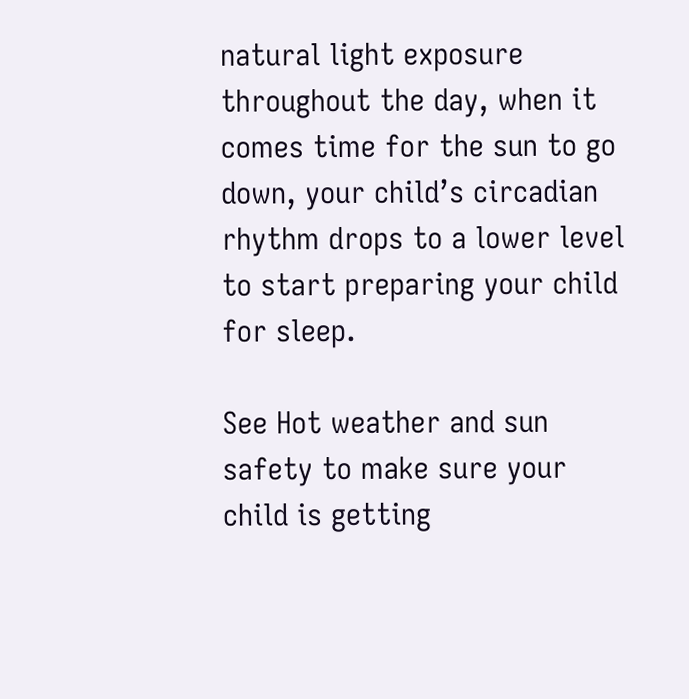natural light exposure throughout the day, when it comes time for the sun to go down, your child’s circadian rhythm drops to a lower level to start preparing your child for sleep.

See Hot weather and sun safety to make sure your child is getting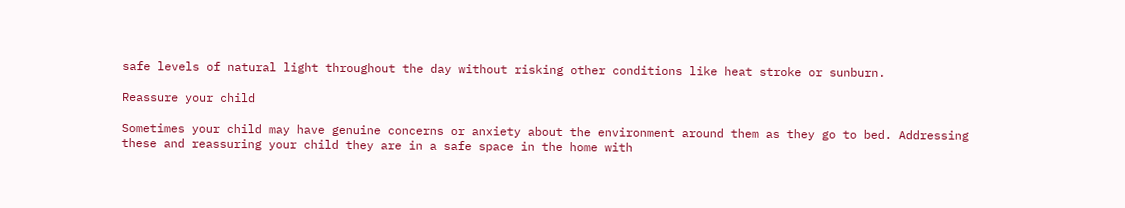safe levels of natural light throughout the day without risking other conditions like heat stroke or sunburn.

Reassure your child

Sometimes your child may have genuine concerns or anxiety about the environment around them as they go to bed. Addressing these and reassuring your child they are in a safe space in the home with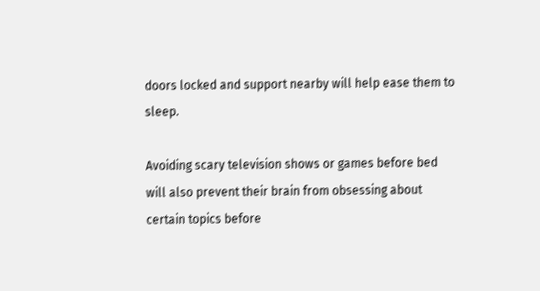doors locked and support nearby will help ease them to sleep.

Avoiding scary television shows or games before bed will also prevent their brain from obsessing about certain topics before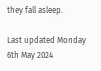they fall asleep.

Last updated Monday 6th May 2024